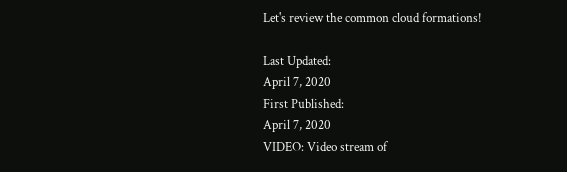Let's review the common cloud formations!

Last Updated:
April 7, 2020
First Published:
April 7, 2020
VIDEO: Video stream of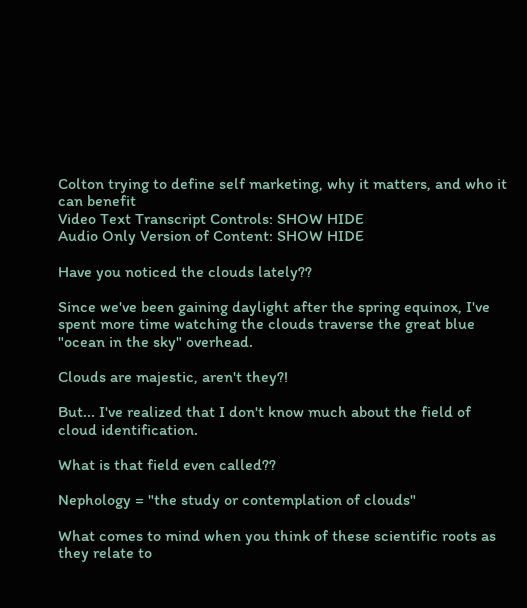Colton trying to define self marketing, why it matters, and who it can benefit
Video Text Transcript Controls: SHOW HIDE
Audio Only Version of Content: SHOW HIDE

Have you noticed the clouds lately??

Since we've been gaining daylight after the spring equinox, I've spent more time watching the clouds traverse the great blue "ocean in the sky" overhead.

Clouds are majestic, aren't they?!

But... I've realized that I don't know much about the field of cloud identification.

What is that field even called??

Nephology = "the study or contemplation of clouds"

What comes to mind when you think of these scientific roots as they relate to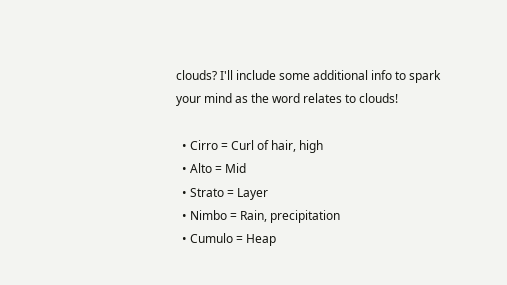clouds? I'll include some additional info to spark your mind as the word relates to clouds!

  • Cirro = Curl of hair, high
  • Alto = Mid
  • Strato = Layer
  • Nimbo = Rain, precipitation
  • Cumulo = Heap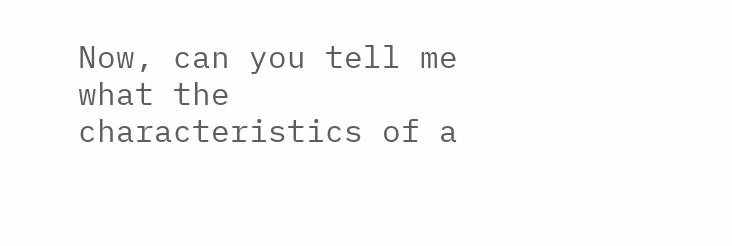Now, can you tell me what the characteristics of a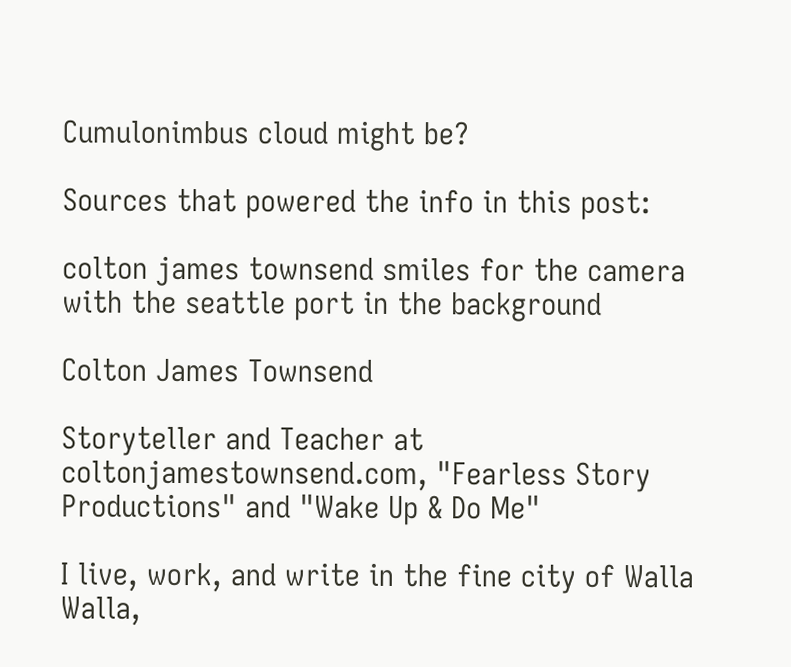Cumulonimbus cloud might be?

Sources that powered the info in this post:

colton james townsend smiles for the camera with the seattle port in the background

Colton James Townsend

Storyteller and Teacher at coltonjamestownsend.com, "Fearless Story Productions" and "Wake Up & Do Me"

I live, work, and write in the fine city of Walla Walla,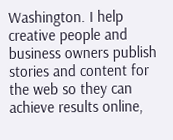Washington. I help creative people and business owners publish stories and content for the web so they can achieve results online,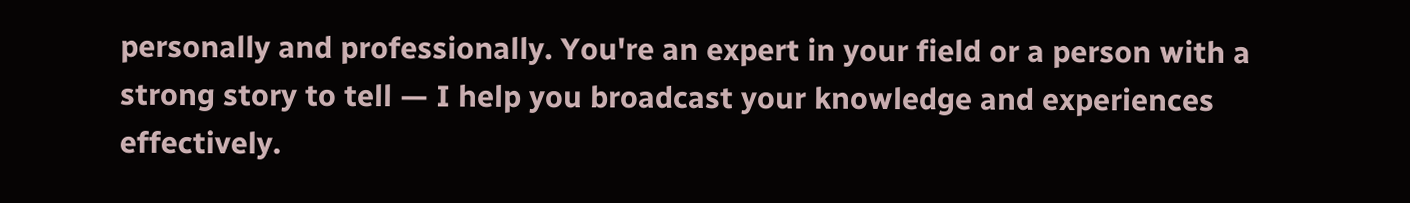personally and professionally. You're an expert in your field or a person with a strong story to tell — I help you broadcast your knowledge and experiences effectively.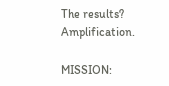The results? Amplification.

MISSION: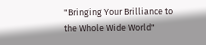"Bringing Your Brilliance to the Whole Wide World"